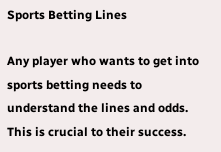Sports Betting Lines

Any player who wants to get into sports betting needs to understand the lines and odds. This is crucial to their success.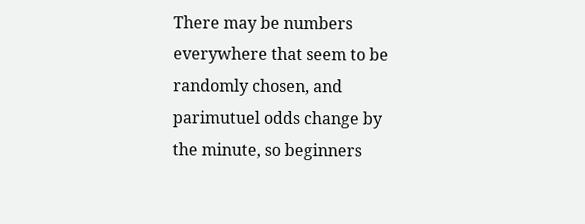There may be numbers everywhere that seem to be randomly chosen, and parimutuel odds change by the minute, so beginners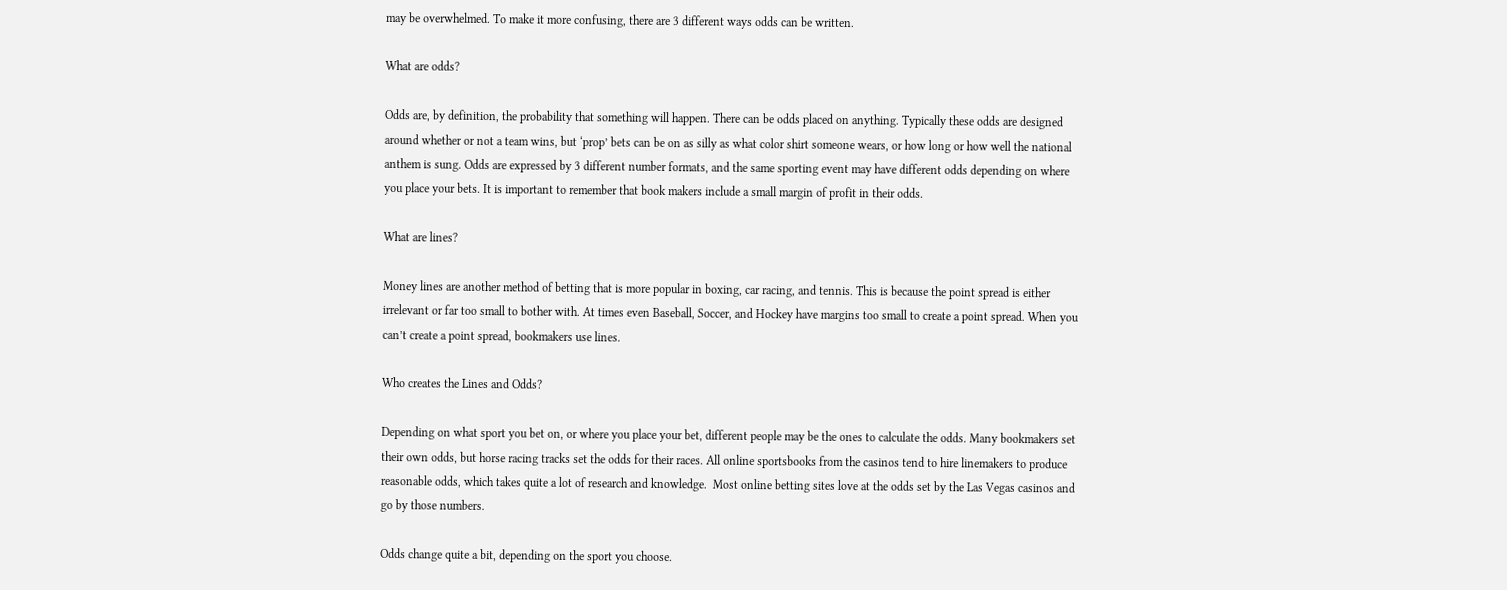may be overwhelmed. To make it more confusing, there are 3 different ways odds can be written.

What are odds?

Odds are, by definition, the probability that something will happen. There can be odds placed on anything. Typically these odds are designed around whether or not a team wins, but ‘prop’ bets can be on as silly as what color shirt someone wears, or how long or how well the national anthem is sung. Odds are expressed by 3 different number formats, and the same sporting event may have different odds depending on where you place your bets. It is important to remember that book makers include a small margin of profit in their odds.

What are lines?

Money lines are another method of betting that is more popular in boxing, car racing, and tennis. This is because the point spread is either irrelevant or far too small to bother with. At times even Baseball, Soccer, and Hockey have margins too small to create a point spread. When you can’t create a point spread, bookmakers use lines.

Who creates the Lines and Odds?

Depending on what sport you bet on, or where you place your bet, different people may be the ones to calculate the odds. Many bookmakers set their own odds, but horse racing tracks set the odds for their races. All online sportsbooks from the casinos tend to hire linemakers to produce reasonable odds, which takes quite a lot of research and knowledge.  Most online betting sites love at the odds set by the Las Vegas casinos and go by those numbers.

Odds change quite a bit, depending on the sport you choose.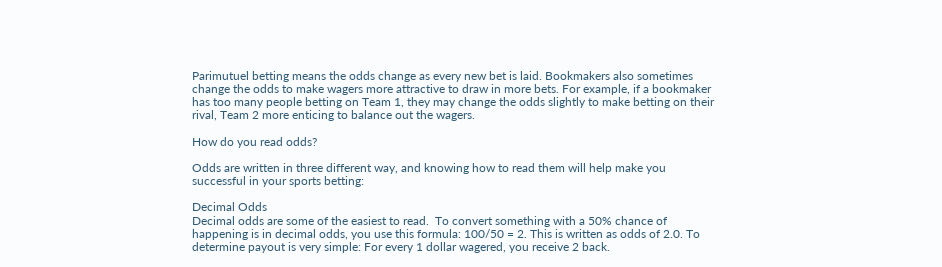Parimutuel betting means the odds change as every new bet is laid. Bookmakers also sometimes change the odds to make wagers more attractive to draw in more bets. For example, if a bookmaker has too many people betting on Team 1, they may change the odds slightly to make betting on their rival, Team 2 more enticing to balance out the wagers.

How do you read odds?

Odds are written in three different way, and knowing how to read them will help make you successful in your sports betting:

Decimal Odds
Decimal odds are some of the easiest to read.  To convert something with a 50% chance of happening is in decimal odds, you use this formula: 100/50 = 2. This is written as odds of 2.0. To determine payout is very simple: For every 1 dollar wagered, you receive 2 back.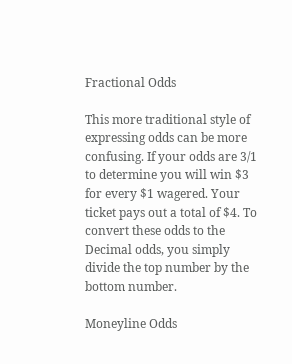Fractional Odds

This more traditional style of expressing odds can be more confusing. If your odds are 3/1 to determine you will win $3 for every $1 wagered. Your ticket pays out a total of $4. To convert these odds to the Decimal odds, you simply divide the top number by the bottom number.

Moneyline Odds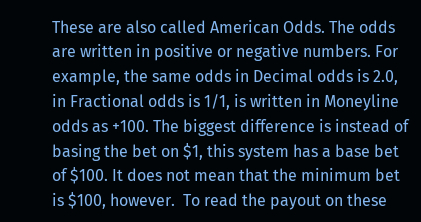These are also called American Odds. The odds are written in positive or negative numbers. For example, the same odds in Decimal odds is 2.0, in Fractional odds is 1/1, is written in Moneyline odds as +100. The biggest difference is instead of basing the bet on $1, this system has a base bet of $100. It does not mean that the minimum bet is $100, however.  To read the payout on these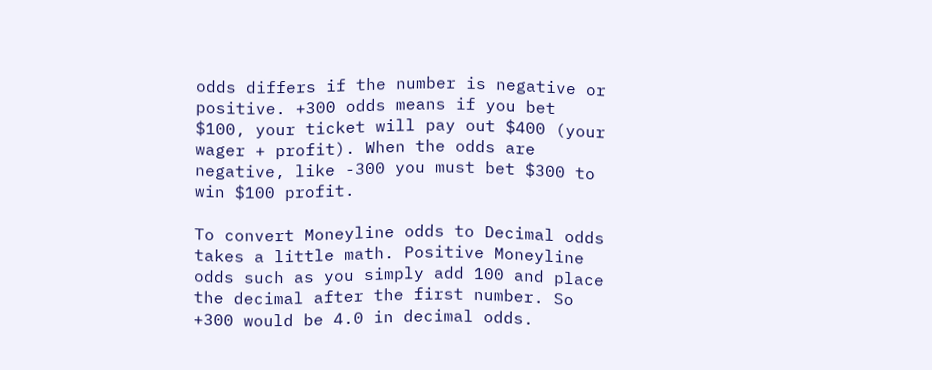odds differs if the number is negative or positive. +300 odds means if you bet $100, your ticket will pay out $400 (your wager + profit). When the odds are negative, like -300 you must bet $300 to win $100 profit.

To convert Moneyline odds to Decimal odds takes a little math. Positive Moneyline odds such as you simply add 100 and place the decimal after the first number. So +300 would be 4.0 in decimal odds.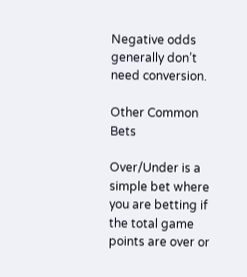Negative odds generally don’t need conversion.

Other Common Bets

Over/Under is a simple bet where you are betting if the total game points are over or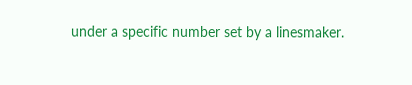under a specific number set by a linesmaker.